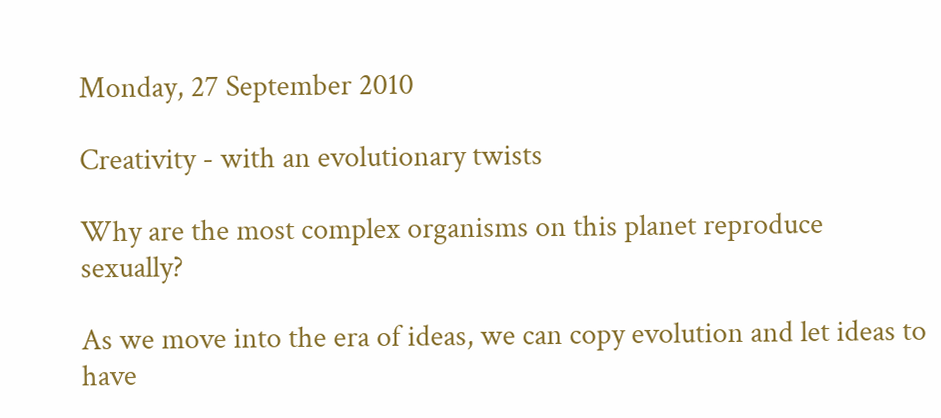Monday, 27 September 2010

Creativity - with an evolutionary twists

Why are the most complex organisms on this planet reproduce sexually?

As we move into the era of ideas, we can copy evolution and let ideas to have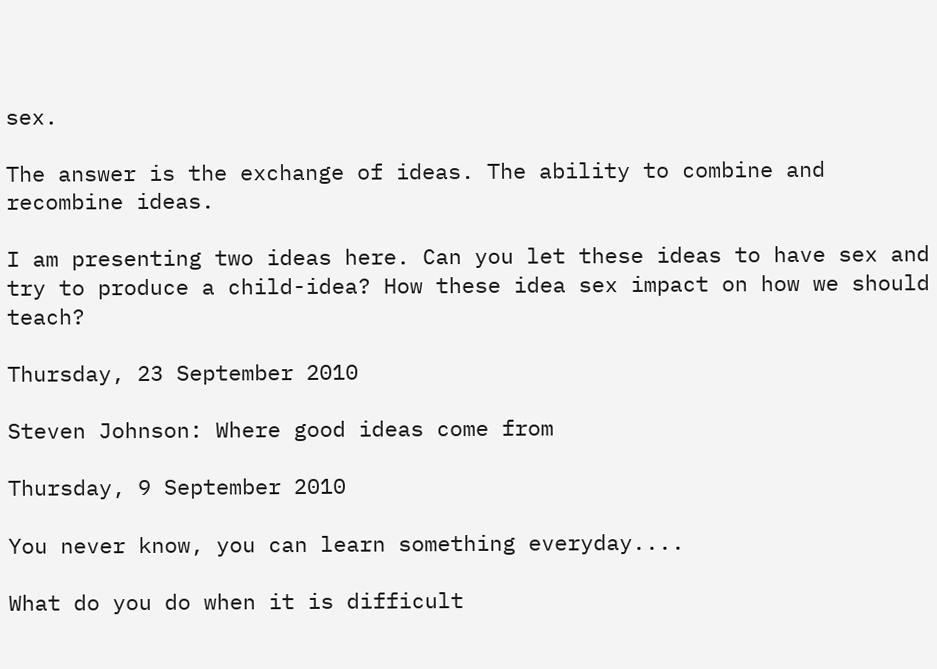sex.

The answer is the exchange of ideas. The ability to combine and recombine ideas.

I am presenting two ideas here. Can you let these ideas to have sex and try to produce a child-idea? How these idea sex impact on how we should teach?

Thursday, 23 September 2010

Steven Johnson: Where good ideas come from

Thursday, 9 September 2010

You never know, you can learn something everyday....

What do you do when it is difficult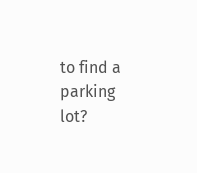to find a parking lot?